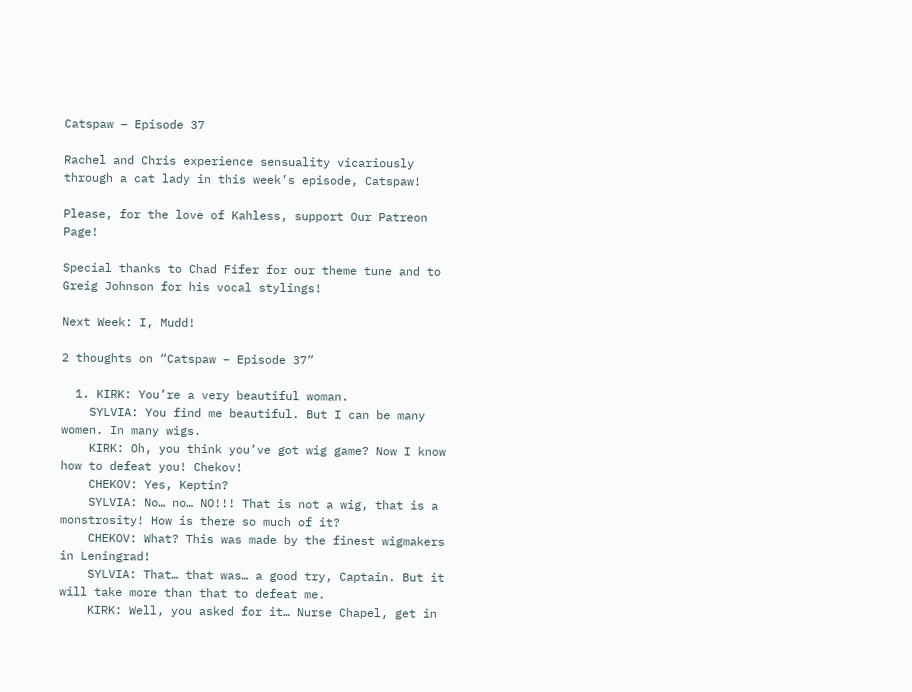Catspaw – Episode 37

Rachel and Chris experience sensuality vicariously through a cat lady in this week’s episode, Catspaw!

Please, for the love of Kahless, support Our Patreon Page!

Special thanks to Chad Fifer for our theme tune and to Greig Johnson for his vocal stylings!

Next Week: I, Mudd!

2 thoughts on “Catspaw – Episode 37”

  1. KIRK: You’re a very beautiful woman.
    SYLVIA: You find me beautiful. But I can be many women. In many wigs.
    KIRK: Oh, you think you’ve got wig game? Now I know how to defeat you! Chekov!
    CHEKOV: Yes, Keptin?
    SYLVIA: No… no… NO!!! That is not a wig, that is a monstrosity! How is there so much of it?
    CHEKOV: What? This was made by the finest wigmakers in Leningrad!
    SYLVIA: That… that was… a good try, Captain. But it will take more than that to defeat me.
    KIRK: Well, you asked for it… Nurse Chapel, get in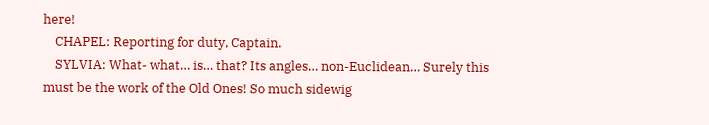here!
    CHAPEL: Reporting for duty, Captain.
    SYLVIA: What- what… is… that? Its angles… non-Euclidean… Surely this must be the work of the Old Ones! So much sidewig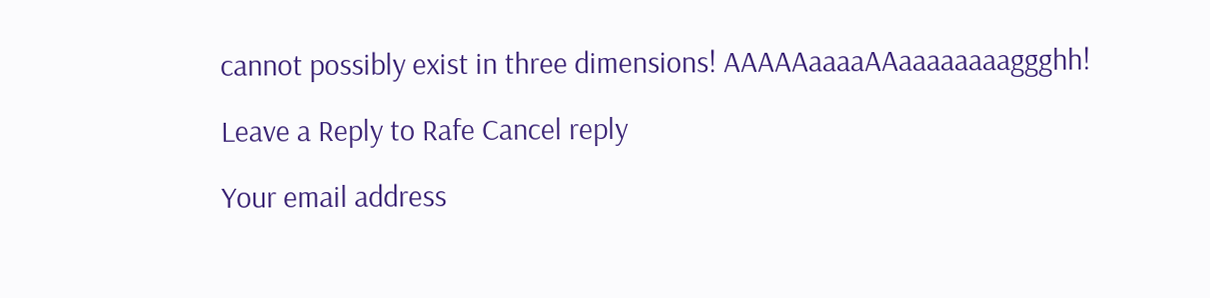cannot possibly exist in three dimensions! AAAAAaaaaAAaaaaaaaaggghh!

Leave a Reply to Rafe Cancel reply

Your email address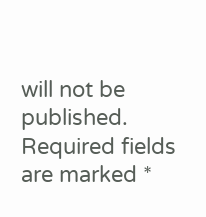will not be published. Required fields are marked *